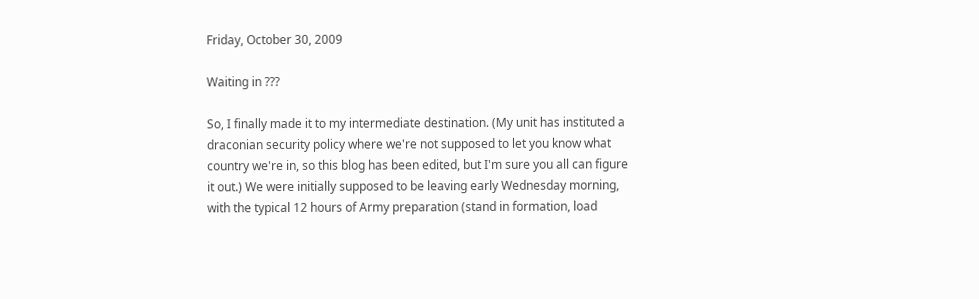Friday, October 30, 2009

Waiting in ???

So, I finally made it to my intermediate destination. (My unit has instituted a draconian security policy where we're not supposed to let you know what country we're in, so this blog has been edited, but I'm sure you all can figure it out.) We were initially supposed to be leaving early Wednesday morning, with the typical 12 hours of Army preparation (stand in formation, load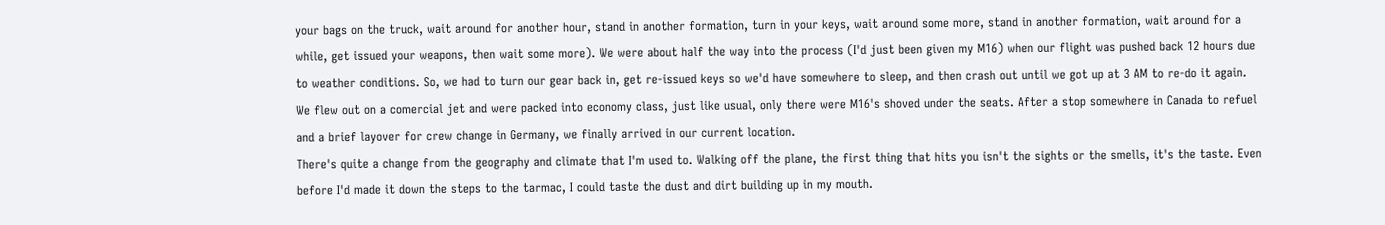your bags on the truck, wait around for another hour, stand in another formation, turn in your keys, wait around some more, stand in another formation, wait around for a while, get issued your weapons, then wait some more). We were about half the way into the process (I'd just been given my M16) when our flight was pushed back 12 hours due to weather conditions. So, we had to turn our gear back in, get re-issued keys so we'd have somewhere to sleep, and then crash out until we got up at 3 AM to re-do it again.
We flew out on a comercial jet and were packed into economy class, just like usual, only there were M16's shoved under the seats. After a stop somewhere in Canada to refuel and a brief layover for crew change in Germany, we finally arrived in our current location.
There's quite a change from the geography and climate that I'm used to. Walking off the plane, the first thing that hits you isn't the sights or the smells, it's the taste. Even before I'd made it down the steps to the tarmac, I could taste the dust and dirt building up in my mouth.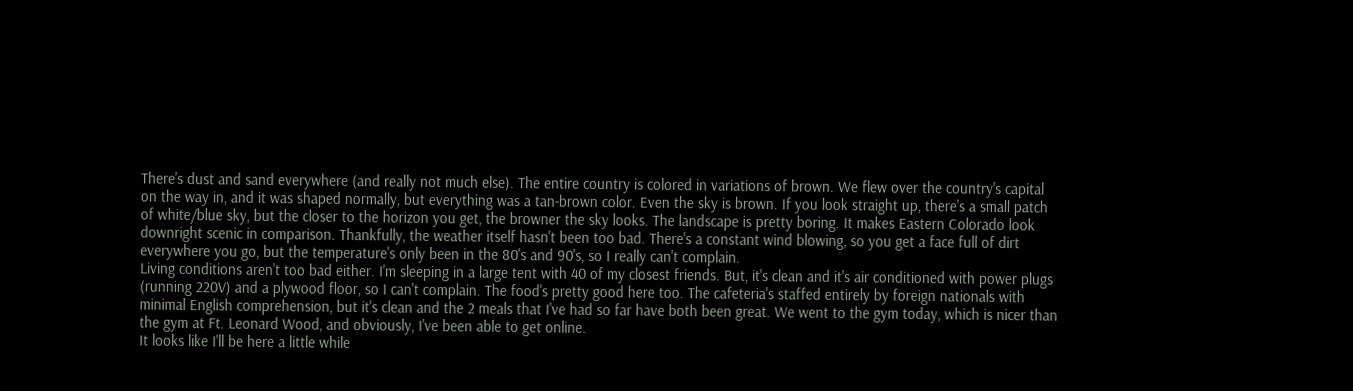There's dust and sand everywhere (and really not much else). The entire country is colored in variations of brown. We flew over the country's capital on the way in, and it was shaped normally, but everything was a tan-brown color. Even the sky is brown. If you look straight up, there's a small patch of white/blue sky, but the closer to the horizon you get, the browner the sky looks. The landscape is pretty boring. It makes Eastern Colorado look downright scenic in comparison. Thankfully, the weather itself hasn't been too bad. There's a constant wind blowing, so you get a face full of dirt everywhere you go, but the temperature's only been in the 80's and 90's, so I really can't complain.
Living conditions aren't too bad either. I'm sleeping in a large tent with 40 of my closest friends. But, it's clean and it's air conditioned with power plugs (running 220V) and a plywood floor, so I can't complain. The food's pretty good here too. The cafeteria's staffed entirely by foreign nationals with minimal English comprehension, but it's clean and the 2 meals that I've had so far have both been great. We went to the gym today, which is nicer than the gym at Ft. Leonard Wood, and obviously, I've been able to get online.
It looks like I'll be here a little while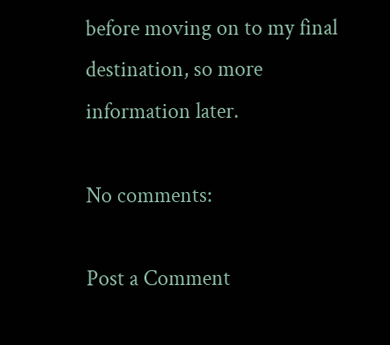before moving on to my final destination, so more information later.

No comments:

Post a Comment